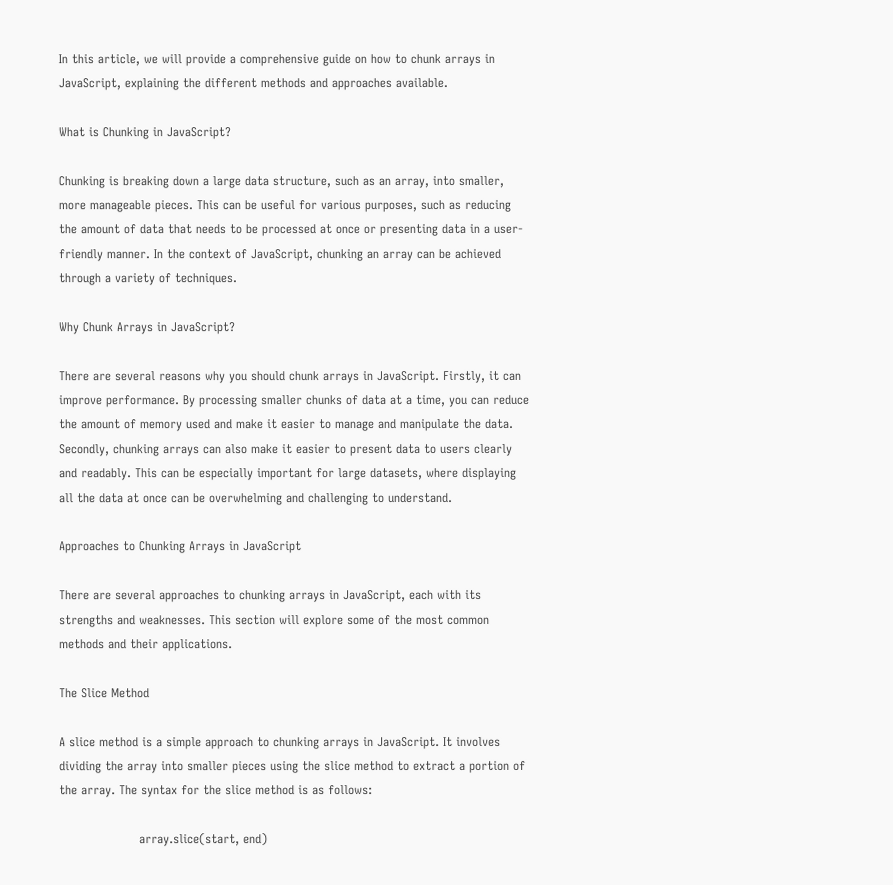In this article, we will provide a comprehensive guide on how to chunk arrays in JavaScript, explaining the different methods and approaches available.

What is Chunking in JavaScript?

Chunking is breaking down a large data structure, such as an array, into smaller, more manageable pieces. This can be useful for various purposes, such as reducing the amount of data that needs to be processed at once or presenting data in a user-friendly manner. In the context of JavaScript, chunking an array can be achieved through a variety of techniques.

Why Chunk Arrays in JavaScript?

There are several reasons why you should chunk arrays in JavaScript. Firstly, it can improve performance. By processing smaller chunks of data at a time, you can reduce the amount of memory used and make it easier to manage and manipulate the data. Secondly, chunking arrays can also make it easier to present data to users clearly and readably. This can be especially important for large datasets, where displaying all the data at once can be overwhelming and challenging to understand.

Approaches to Chunking Arrays in JavaScript

There are several approaches to chunking arrays in JavaScript, each with its strengths and weaknesses. This section will explore some of the most common methods and their applications.

The Slice Method

A slice method is a simple approach to chunking arrays in JavaScript. It involves dividing the array into smaller pieces using the slice method to extract a portion of the array. The syntax for the slice method is as follows:

                    array.slice(start, end)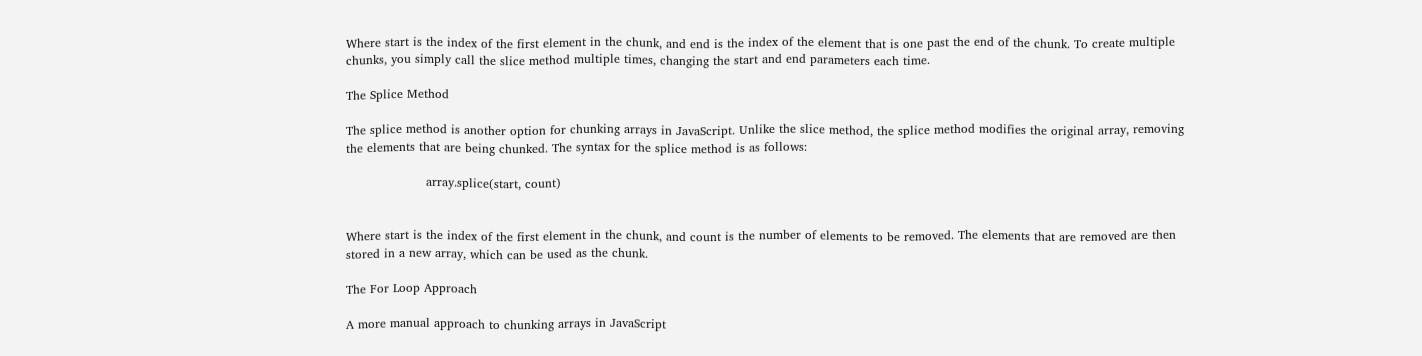Where start is the index of the first element in the chunk, and end is the index of the element that is one past the end of the chunk. To create multiple chunks, you simply call the slice method multiple times, changing the start and end parameters each time.

The Splice Method

The splice method is another option for chunking arrays in JavaScript. Unlike the slice method, the splice method modifies the original array, removing the elements that are being chunked. The syntax for the splice method is as follows:

                    array.splice(start, count)


Where start is the index of the first element in the chunk, and count is the number of elements to be removed. The elements that are removed are then stored in a new array, which can be used as the chunk.

The For Loop Approach

A more manual approach to chunking arrays in JavaScript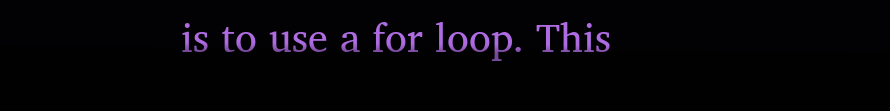is to use a for loop. This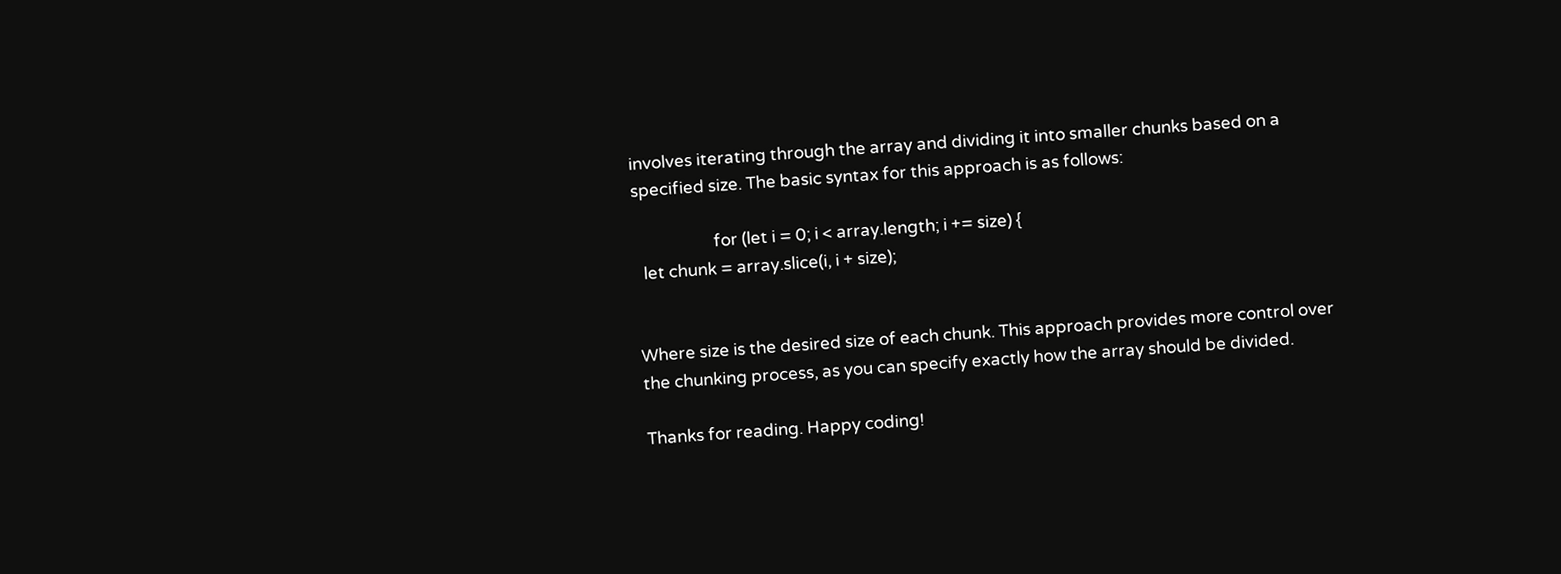involves iterating through the array and dividing it into smaller chunks based on a specified size. The basic syntax for this approach is as follows:

                    for (let i = 0; i < array.length; i += size) {
  let chunk = array.slice(i, i + size);


Where size is the desired size of each chunk. This approach provides more control over the chunking process, as you can specify exactly how the array should be divided.

Thanks for reading. Happy coding!